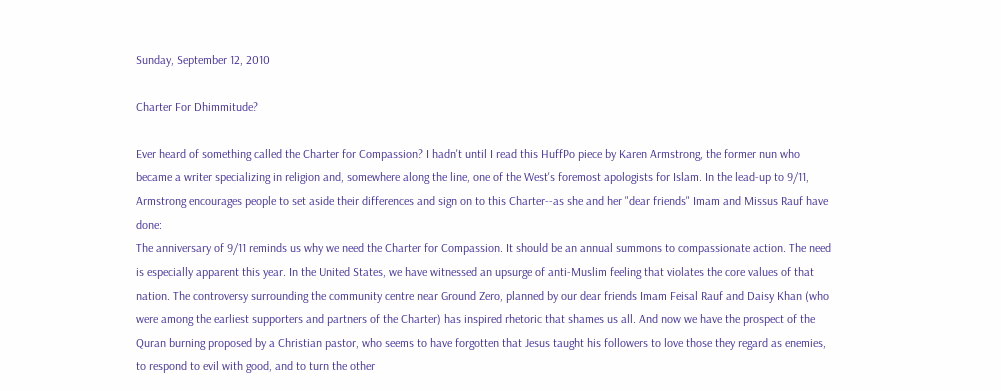Sunday, September 12, 2010

Charter For Dhimmitude?

Ever heard of something called the Charter for Compassion? I hadn't until I read this HuffPo piece by Karen Armstrong, the former nun who became a writer specializing in religion and, somewhere along the line, one of the West's foremost apologists for Islam. In the lead-up to 9/11, Armstrong encourages people to set aside their differences and sign on to this Charter--as she and her "dear friends" Imam and Missus Rauf have done:
The anniversary of 9/11 reminds us why we need the Charter for Compassion. It should be an annual summons to compassionate action. The need is especially apparent this year. In the United States, we have witnessed an upsurge of anti-Muslim feeling that violates the core values of that nation. The controversy surrounding the community centre near Ground Zero, planned by our dear friends Imam Feisal Rauf and Daisy Khan (who were among the earliest supporters and partners of the Charter) has inspired rhetoric that shames us all. And now we have the prospect of the Quran burning proposed by a Christian pastor, who seems to have forgotten that Jesus taught his followers to love those they regard as enemies, to respond to evil with good, and to turn the other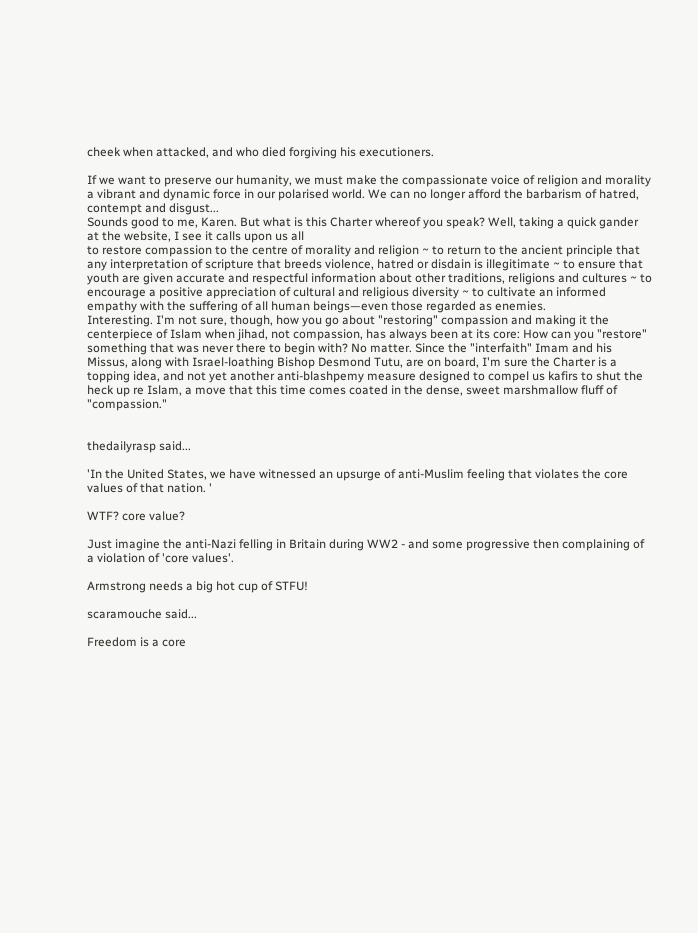cheek when attacked, and who died forgiving his executioners.

If we want to preserve our humanity, we must make the compassionate voice of religion and morality a vibrant and dynamic force in our polarised world. We can no longer afford the barbarism of hatred, contempt and disgust...
Sounds good to me, Karen. But what is this Charter whereof you speak? Well, taking a quick gander at the website, I see it calls upon us all
to restore compassion to the centre of morality and religion ~ to return to the ancient principle that any interpretation of scripture that breeds violence, hatred or disdain is illegitimate ~ to ensure that youth are given accurate and respectful information about other traditions, religions and cultures ~ to encourage a positive appreciation of cultural and religious diversity ~ to cultivate an informed empathy with the suffering of all human beings—even those regarded as enemies.
Interesting. I'm not sure, though, how you go about "restoring" compassion and making it the centerpiece of Islam when jihad, not compassion, has always been at its core: How can you "restore" something that was never there to begin with? No matter. Since the "interfaith" Imam and his Missus, along with Israel-loathing Bishop Desmond Tutu, are on board, I'm sure the Charter is a topping idea, and not yet another anti-blashpemy measure designed to compel us kafirs to shut the heck up re Islam, a move that this time comes coated in the dense, sweet marshmallow fluff of "compassion."


thedailyrasp said...

'In the United States, we have witnessed an upsurge of anti-Muslim feeling that violates the core values of that nation. '

WTF? core value?

Just imagine the anti-Nazi felling in Britain during WW2 - and some progressive then complaining of a violation of 'core values'.

Armstrong needs a big hot cup of STFU!

scaramouche said...

Freedom is a core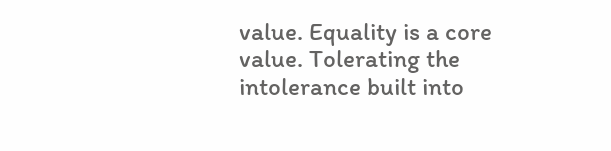value. Equality is a core value. Tolerating the intolerance built into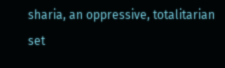sharia, an oppressive, totalitarian set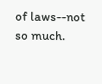of laws--not so much.